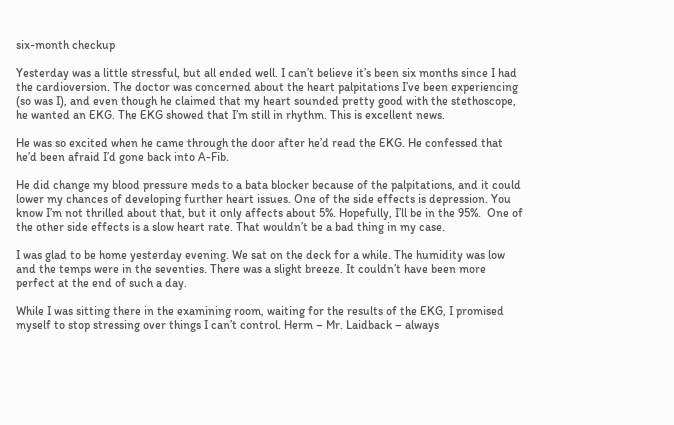six-month checkup

Yesterday was a little stressful, but all ended well. I can’t believe it’s been six months since I had the cardioversion. The doctor was concerned about the heart palpitations I’ve been experiencing (so was I), and even though he claimed that my heart sounded pretty good with the stethoscope, he wanted an EKG. The EKG showed that I’m still in rhythm. This is excellent news.

He was so excited when he came through the door after he’d read the EKG. He confessed that he’d been afraid I’d gone back into A-Fib.

He did change my blood pressure meds to a bata blocker because of the palpitations, and it could lower my chances of developing further heart issues. One of the side effects is depression. You know I’m not thrilled about that, but it only affects about 5%. Hopefully, I’ll be in the 95%.  One of the other side effects is a slow heart rate. That wouldn’t be a bad thing in my case.

I was glad to be home yesterday evening. We sat on the deck for a while. The humidity was low and the temps were in the seventies. There was a slight breeze. It couldn’t have been more perfect at the end of such a day.

While I was sitting there in the examining room, waiting for the results of the EKG, I promised myself to stop stressing over things I can’t control. Herm – Mr. Laidback – always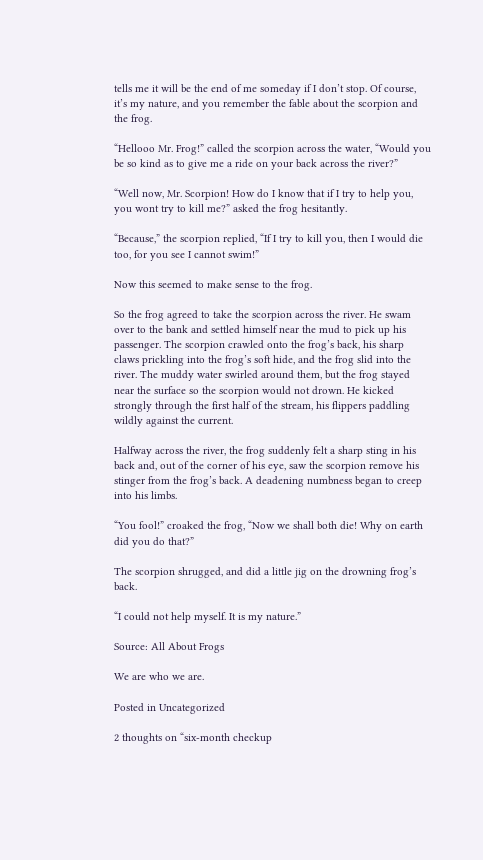tells me it will be the end of me someday if I don’t stop. Of course, it’s my nature, and you remember the fable about the scorpion and the frog.

“Hellooo Mr. Frog!” called the scorpion across the water, “Would you be so kind as to give me a ride on your back across the river?”

“Well now, Mr. Scorpion! How do I know that if I try to help you, you wont try to kill me?” asked the frog hesitantly.

“Because,” the scorpion replied, “If I try to kill you, then I would die too, for you see I cannot swim!”

Now this seemed to make sense to the frog.

So the frog agreed to take the scorpion across the river. He swam over to the bank and settled himself near the mud to pick up his passenger. The scorpion crawled onto the frog’s back, his sharp claws prickling into the frog’s soft hide, and the frog slid into the river. The muddy water swirled around them, but the frog stayed near the surface so the scorpion would not drown. He kicked strongly through the first half of the stream, his flippers paddling wildly against the current.

Halfway across the river, the frog suddenly felt a sharp sting in his back and, out of the corner of his eye, saw the scorpion remove his stinger from the frog’s back. A deadening numbness began to creep into his limbs.

“You fool!” croaked the frog, “Now we shall both die! Why on earth did you do that?”

The scorpion shrugged, and did a little jig on the drowning frog’s back.

“I could not help myself. It is my nature.”

Source: All About Frogs

We are who we are.

Posted in Uncategorized

2 thoughts on “six-month checkup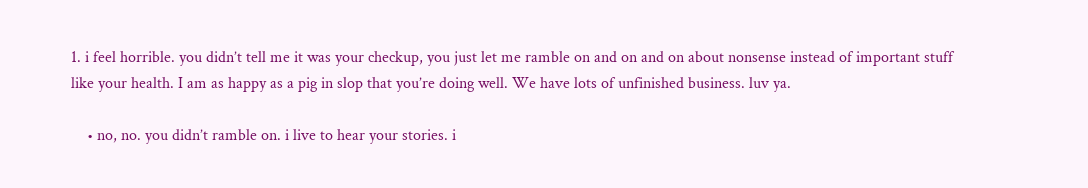1. i feel horrible. you didn’t tell me it was your checkup, you just let me ramble on and on and on about nonsense instead of important stuff like your health. I am as happy as a pig in slop that you’re doing well. We have lots of unfinished business. luv ya.

    • no, no. you didn’t ramble on. i live to hear your stories. i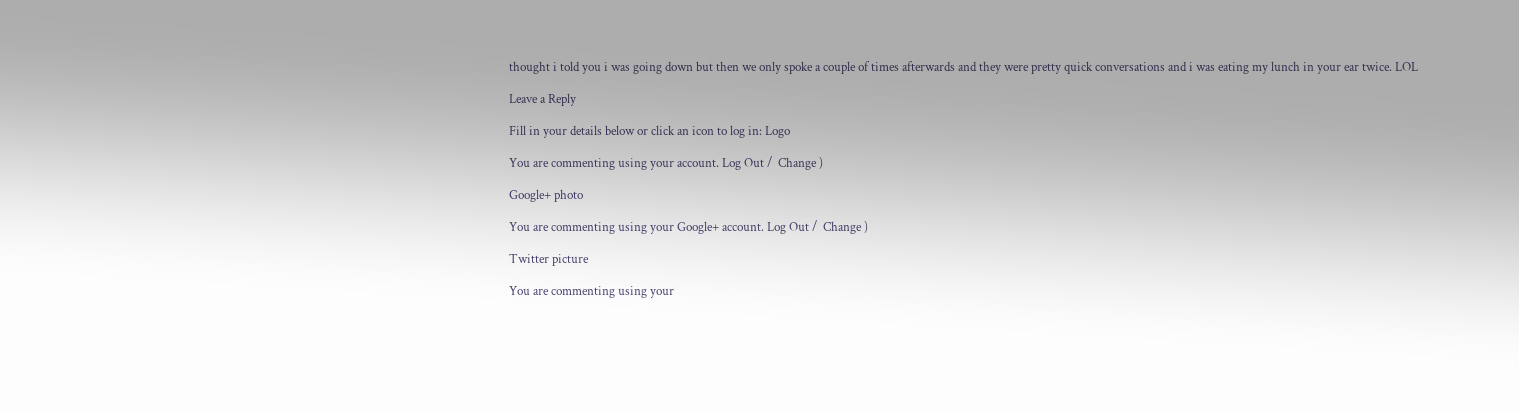thought i told you i was going down but then we only spoke a couple of times afterwards and they were pretty quick conversations and i was eating my lunch in your ear twice. LOL

Leave a Reply

Fill in your details below or click an icon to log in: Logo

You are commenting using your account. Log Out /  Change )

Google+ photo

You are commenting using your Google+ account. Log Out /  Change )

Twitter picture

You are commenting using your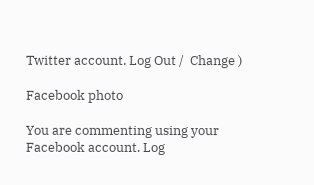Twitter account. Log Out /  Change )

Facebook photo

You are commenting using your Facebook account. Log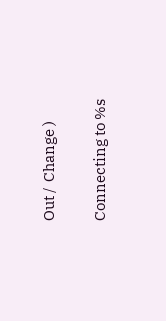Out /  Change )


Connecting to %s